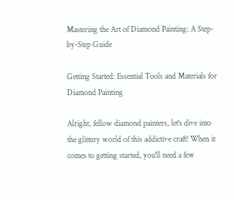Mastering the Art of Diamond Painting: A Step-by-Step Guide

Getting Started: Essential Tools and Materials for Diamond Painting

Alright, fellow diamond painters, let's dive into the glittery world of this addictive craft! When it comes to getting started, you'll need a few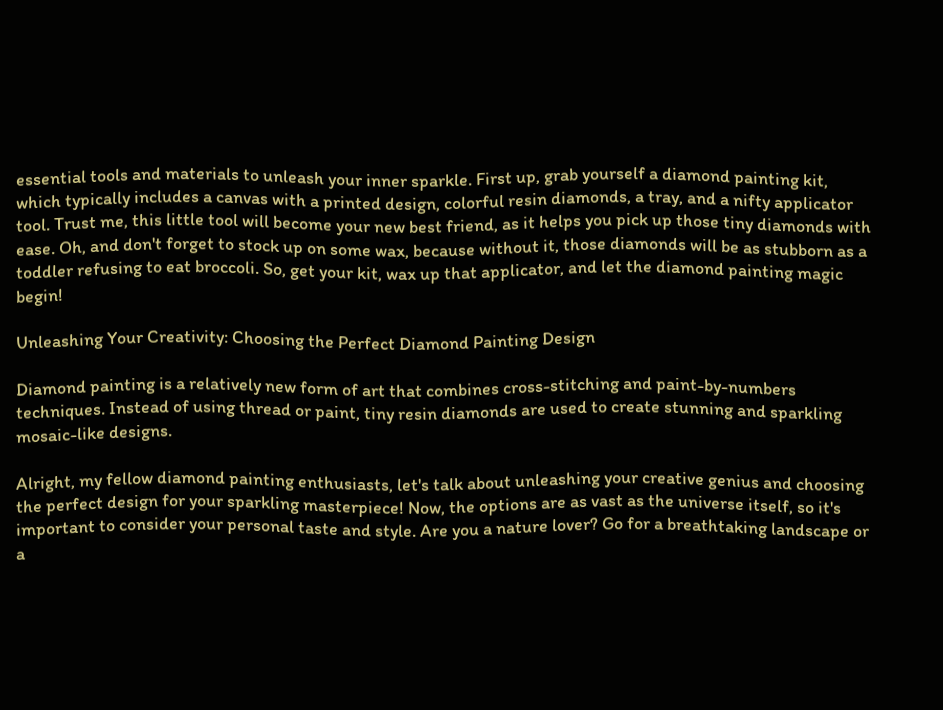essential tools and materials to unleash your inner sparkle. First up, grab yourself a diamond painting kit, which typically includes a canvas with a printed design, colorful resin diamonds, a tray, and a nifty applicator tool. Trust me, this little tool will become your new best friend, as it helps you pick up those tiny diamonds with ease. Oh, and don't forget to stock up on some wax, because without it, those diamonds will be as stubborn as a toddler refusing to eat broccoli. So, get your kit, wax up that applicator, and let the diamond painting magic begin!

Unleashing Your Creativity: Choosing the Perfect Diamond Painting Design

Diamond painting is a relatively new form of art that combines cross-stitching and paint-by-numbers techniques. Instead of using thread or paint, tiny resin diamonds are used to create stunning and sparkling mosaic-like designs.

Alright, my fellow diamond painting enthusiasts, let's talk about unleashing your creative genius and choosing the perfect design for your sparkling masterpiece! Now, the options are as vast as the universe itself, so it's important to consider your personal taste and style. Are you a nature lover? Go for a breathtaking landscape or a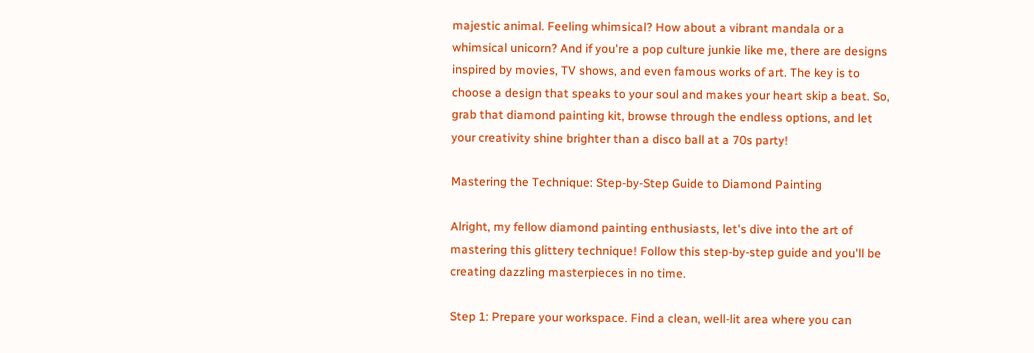majestic animal. Feeling whimsical? How about a vibrant mandala or a whimsical unicorn? And if you're a pop culture junkie like me, there are designs inspired by movies, TV shows, and even famous works of art. The key is to choose a design that speaks to your soul and makes your heart skip a beat. So, grab that diamond painting kit, browse through the endless options, and let your creativity shine brighter than a disco ball at a 70s party!

Mastering the Technique: Step-by-Step Guide to Diamond Painting

Alright, my fellow diamond painting enthusiasts, let's dive into the art of mastering this glittery technique! Follow this step-by-step guide and you'll be creating dazzling masterpieces in no time.

Step 1: Prepare your workspace. Find a clean, well-lit area where you can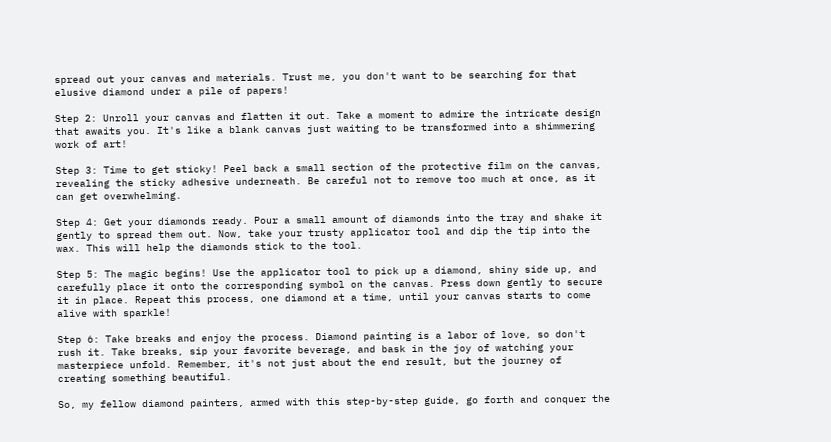spread out your canvas and materials. Trust me, you don't want to be searching for that elusive diamond under a pile of papers!

Step 2: Unroll your canvas and flatten it out. Take a moment to admire the intricate design that awaits you. It's like a blank canvas just waiting to be transformed into a shimmering work of art!

Step 3: Time to get sticky! Peel back a small section of the protective film on the canvas, revealing the sticky adhesive underneath. Be careful not to remove too much at once, as it can get overwhelming.

Step 4: Get your diamonds ready. Pour a small amount of diamonds into the tray and shake it gently to spread them out. Now, take your trusty applicator tool and dip the tip into the wax. This will help the diamonds stick to the tool.

Step 5: The magic begins! Use the applicator tool to pick up a diamond, shiny side up, and carefully place it onto the corresponding symbol on the canvas. Press down gently to secure it in place. Repeat this process, one diamond at a time, until your canvas starts to come alive with sparkle!

Step 6: Take breaks and enjoy the process. Diamond painting is a labor of love, so don't rush it. Take breaks, sip your favorite beverage, and bask in the joy of watching your masterpiece unfold. Remember, it's not just about the end result, but the journey of creating something beautiful.

So, my fellow diamond painters, armed with this step-by-step guide, go forth and conquer the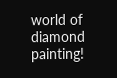world of diamond painting!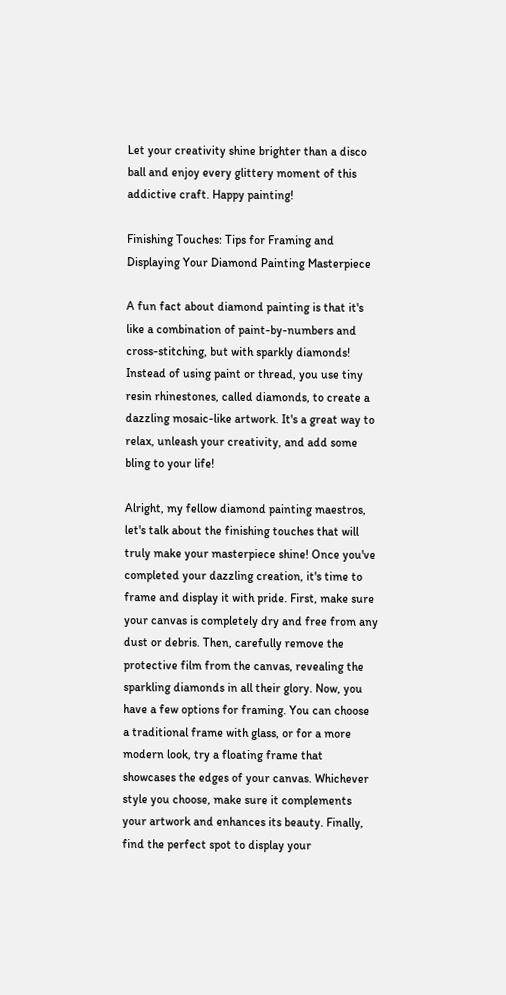Let your creativity shine brighter than a disco ball and enjoy every glittery moment of this addictive craft. Happy painting!

Finishing Touches: Tips for Framing and Displaying Your Diamond Painting Masterpiece

A fun fact about diamond painting is that it's like a combination of paint-by-numbers and cross-stitching, but with sparkly diamonds! Instead of using paint or thread, you use tiny resin rhinestones, called diamonds, to create a dazzling mosaic-like artwork. It's a great way to relax, unleash your creativity, and add some bling to your life!

Alright, my fellow diamond painting maestros, let's talk about the finishing touches that will truly make your masterpiece shine! Once you've completed your dazzling creation, it's time to frame and display it with pride. First, make sure your canvas is completely dry and free from any dust or debris. Then, carefully remove the protective film from the canvas, revealing the sparkling diamonds in all their glory. Now, you have a few options for framing. You can choose a traditional frame with glass, or for a more modern look, try a floating frame that showcases the edges of your canvas. Whichever style you choose, make sure it complements your artwork and enhances its beauty. Finally, find the perfect spot to display your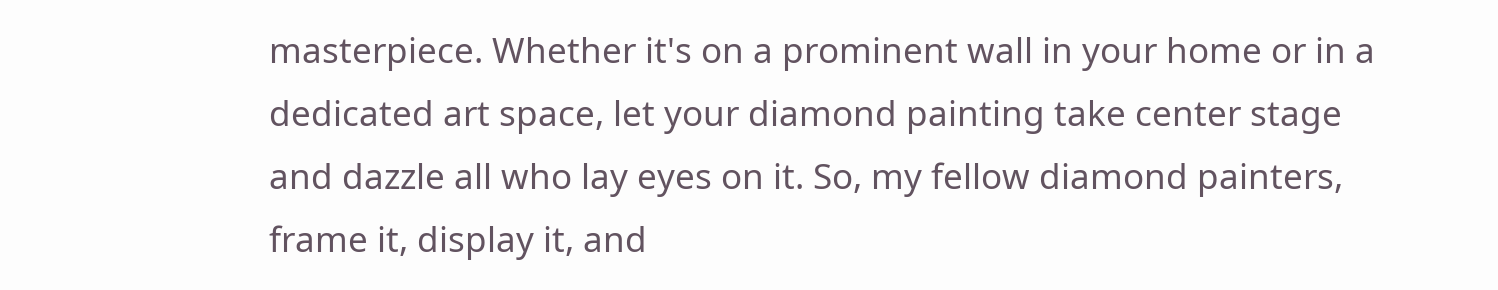masterpiece. Whether it's on a prominent wall in your home or in a dedicated art space, let your diamond painting take center stage and dazzle all who lay eyes on it. So, my fellow diamond painters, frame it, display it, and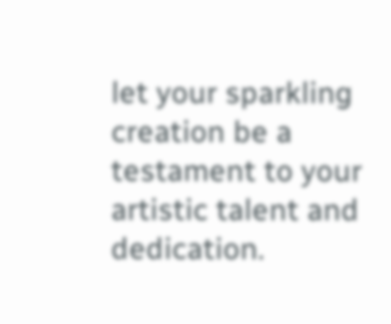let your sparkling creation be a testament to your artistic talent and dedication.